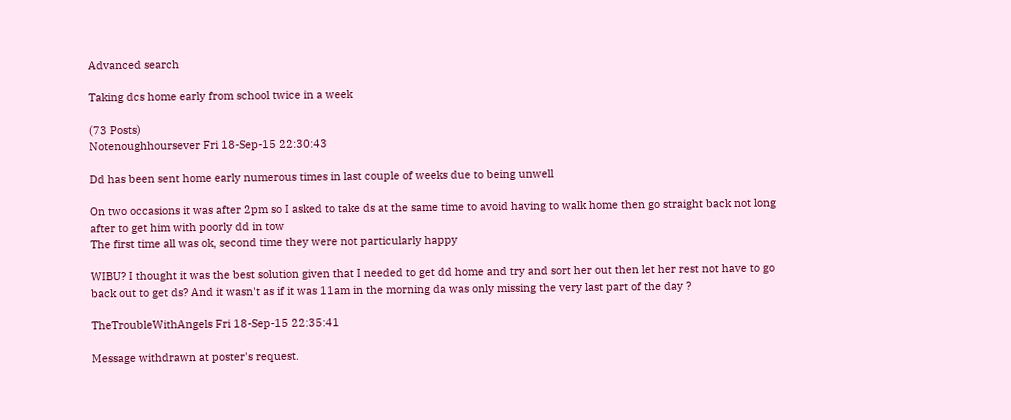Advanced search

Taking dcs home early from school twice in a week

(73 Posts)
Notenoughhoursever Fri 18-Sep-15 22:30:43

Dd has been sent home early numerous times in last couple of weeks due to being unwell

On two occasions it was after 2pm so I asked to take ds at the same time to avoid having to walk home then go straight back not long after to get him with poorly dd in tow
The first time all was ok, second time they were not particularly happy

WIBU? I thought it was the best solution given that I needed to get dd home and try and sort her out then let her rest not have to go back out to get ds? And it wasn't as if it was 11am in the morning da was only missing the very last part of the day ?

TheTroubleWithAngels Fri 18-Sep-15 22:35:41

Message withdrawn at poster's request.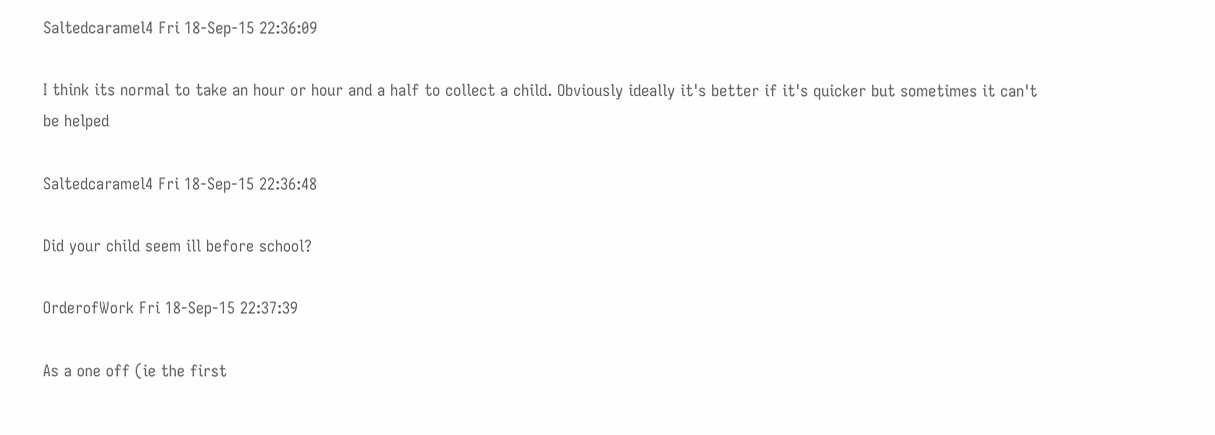Saltedcaramel4 Fri 18-Sep-15 22:36:09

I think its normal to take an hour or hour and a half to collect a child. Obviously ideally it's better if it's quicker but sometimes it can't be helped

Saltedcaramel4 Fri 18-Sep-15 22:36:48

Did your child seem ill before school?

OrderofWork Fri 18-Sep-15 22:37:39

As a one off (ie the first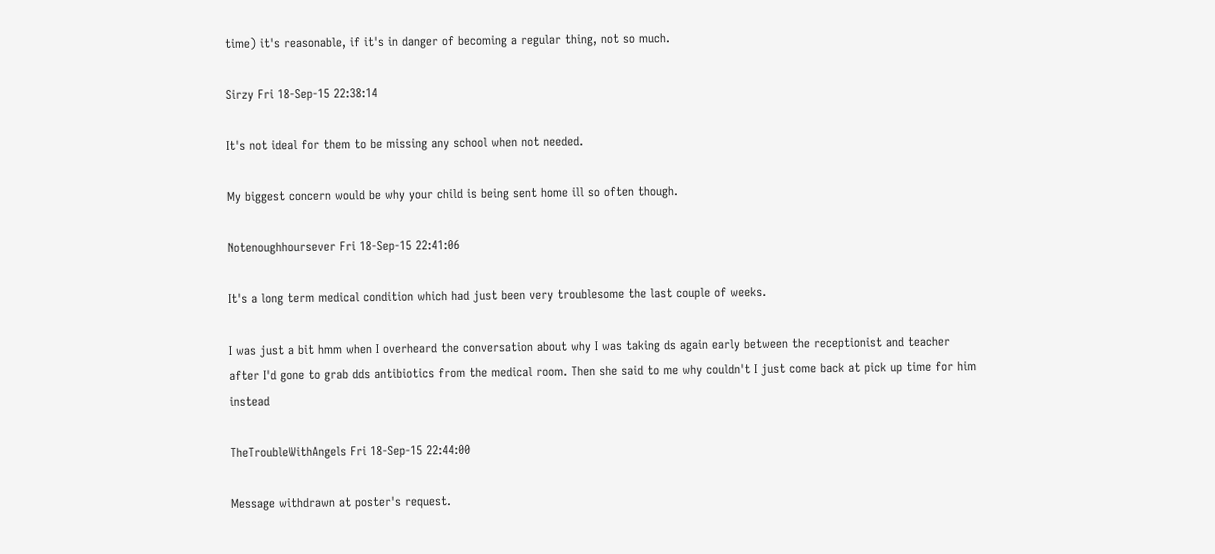time) it's reasonable, if it's in danger of becoming a regular thing, not so much.

Sirzy Fri 18-Sep-15 22:38:14

It's not ideal for them to be missing any school when not needed.

My biggest concern would be why your child is being sent home ill so often though.

Notenoughhoursever Fri 18-Sep-15 22:41:06

It's a long term medical condition which had just been very troublesome the last couple of weeks.

I was just a bit hmm when I overheard the conversation about why I was taking ds again early between the receptionist and teacher after I'd gone to grab dds antibiotics from the medical room. Then she said to me why couldn't I just come back at pick up time for him instead

TheTroubleWithAngels Fri 18-Sep-15 22:44:00

Message withdrawn at poster's request.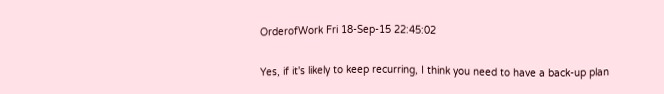OrderofWork Fri 18-Sep-15 22:45:02

Yes, if it's likely to keep recurring, I think you need to have a back-up plan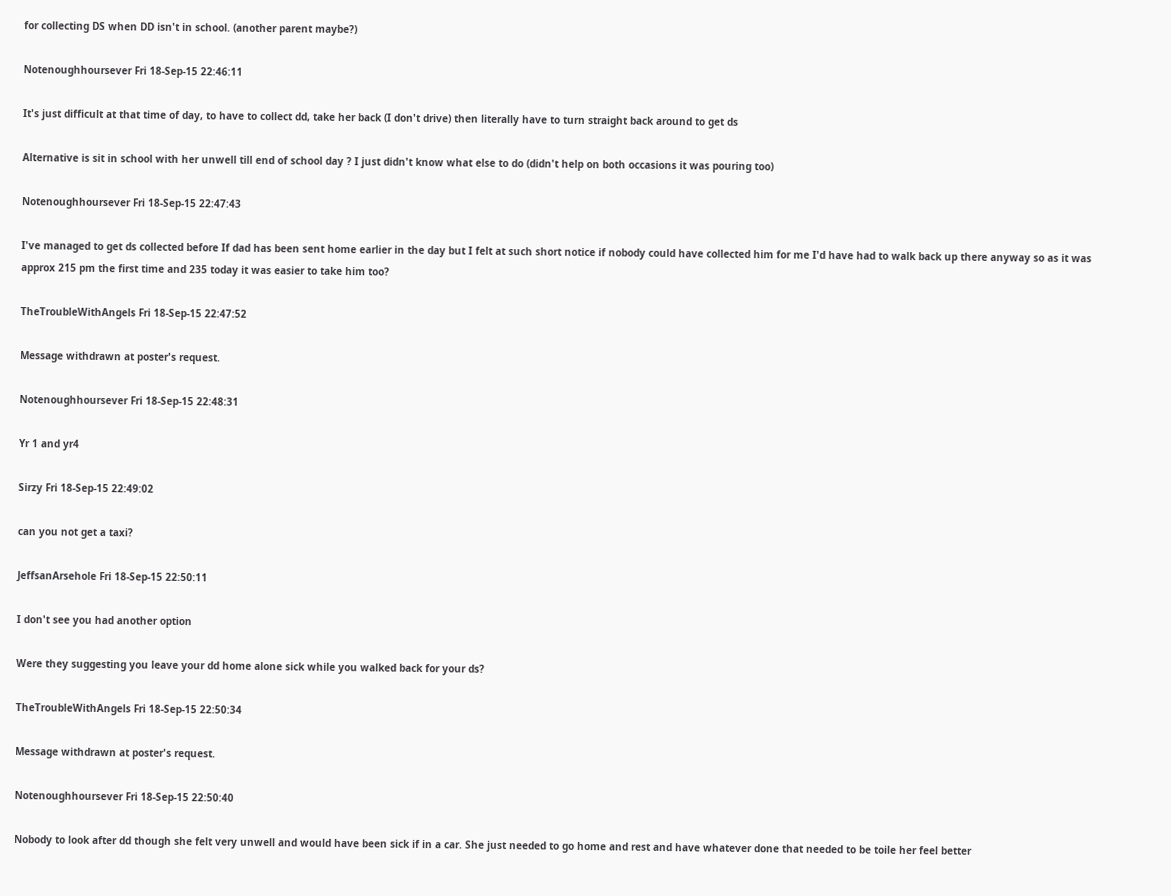for collecting DS when DD isn't in school. (another parent maybe?)

Notenoughhoursever Fri 18-Sep-15 22:46:11

It's just difficult at that time of day, to have to collect dd, take her back (I don't drive) then literally have to turn straight back around to get ds

Alternative is sit in school with her unwell till end of school day ? I just didn't know what else to do (didn't help on both occasions it was pouring too)

Notenoughhoursever Fri 18-Sep-15 22:47:43

I've managed to get ds collected before If dad has been sent home earlier in the day but I felt at such short notice if nobody could have collected him for me I'd have had to walk back up there anyway so as it was approx 215 pm the first time and 235 today it was easier to take him too?

TheTroubleWithAngels Fri 18-Sep-15 22:47:52

Message withdrawn at poster's request.

Notenoughhoursever Fri 18-Sep-15 22:48:31

Yr 1 and yr4

Sirzy Fri 18-Sep-15 22:49:02

can you not get a taxi?

JeffsanArsehole Fri 18-Sep-15 22:50:11

I don't see you had another option

Were they suggesting you leave your dd home alone sick while you walked back for your ds?

TheTroubleWithAngels Fri 18-Sep-15 22:50:34

Message withdrawn at poster's request.

Notenoughhoursever Fri 18-Sep-15 22:50:40

Nobody to look after dd though she felt very unwell and would have been sick if in a car. She just needed to go home and rest and have whatever done that needed to be toile her feel better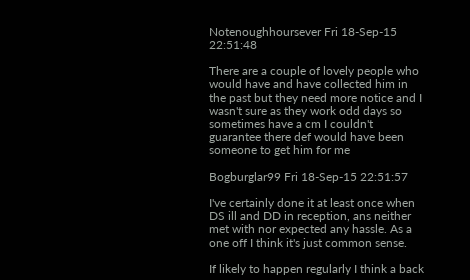Notenoughhoursever Fri 18-Sep-15 22:51:48

There are a couple of lovely people who would have and have collected him in the past but they need more notice and I wasn't sure as they work odd days so sometimes have a cm I couldn't guarantee there def would have been someone to get him for me

Bogburglar99 Fri 18-Sep-15 22:51:57

I've certainly done it at least once when DS ill and DD in reception, ans neither met with nor expected any hassle. As a one off I think it's just common sense.

If likely to happen regularly I think a back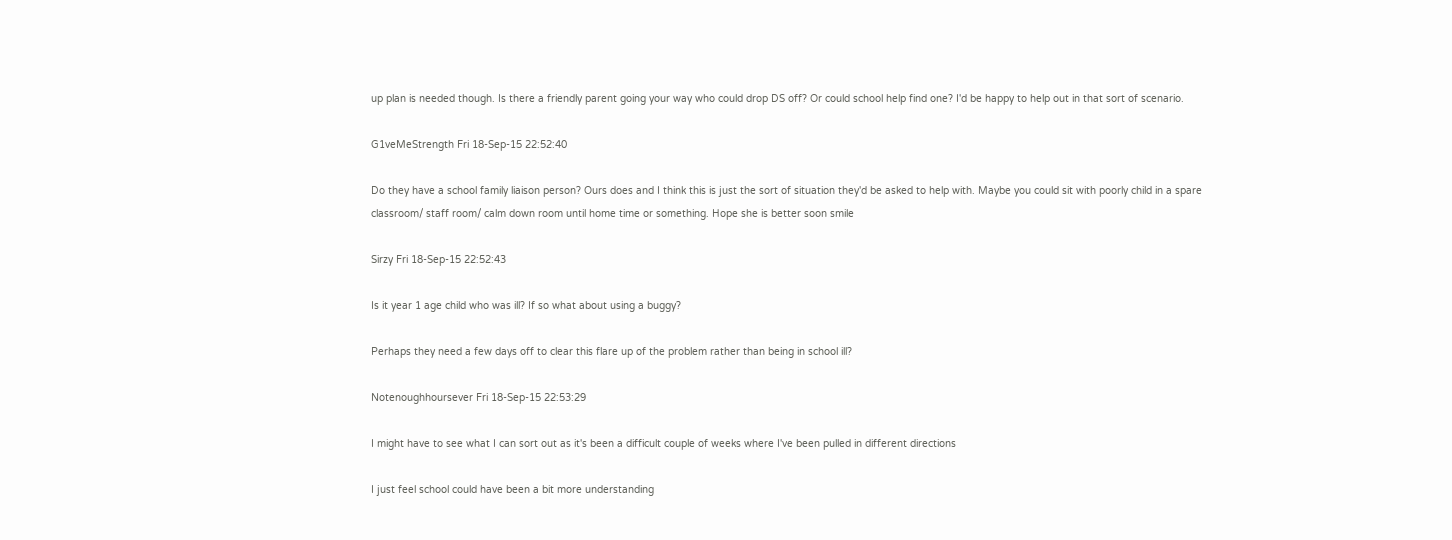up plan is needed though. Is there a friendly parent going your way who could drop DS off? Or could school help find one? I'd be happy to help out in that sort of scenario.

G1veMeStrength Fri 18-Sep-15 22:52:40

Do they have a school family liaison person? Ours does and I think this is just the sort of situation they'd be asked to help with. Maybe you could sit with poorly child in a spare classroom/ staff room/ calm down room until home time or something. Hope she is better soon smile

Sirzy Fri 18-Sep-15 22:52:43

Is it year 1 age child who was ill? If so what about using a buggy?

Perhaps they need a few days off to clear this flare up of the problem rather than being in school ill?

Notenoughhoursever Fri 18-Sep-15 22:53:29

I might have to see what I can sort out as it's been a difficult couple of weeks where I've been pulled in different directions

I just feel school could have been a bit more understanding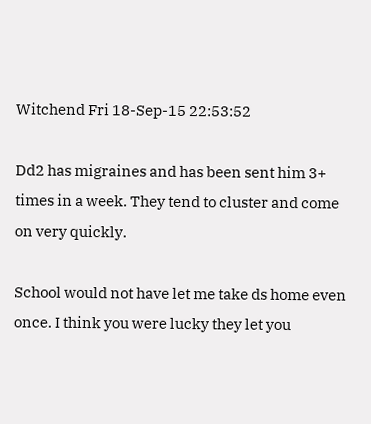Witchend Fri 18-Sep-15 22:53:52

Dd2 has migraines and has been sent him 3+ times in a week. They tend to cluster and come on very quickly.

School would not have let me take ds home even once. I think you were lucky they let you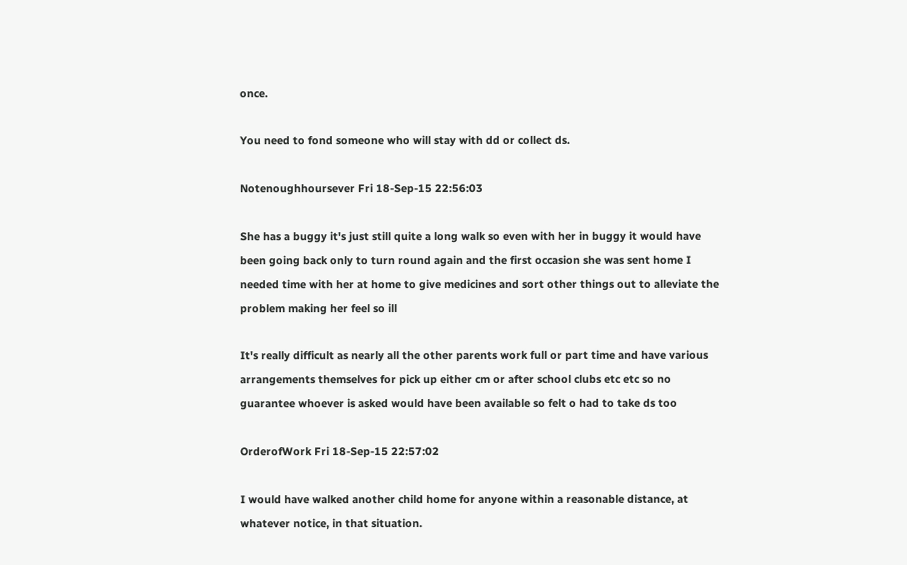once.

You need to fond someone who will stay with dd or collect ds.

Notenoughhoursever Fri 18-Sep-15 22:56:03

She has a buggy it's just still quite a long walk so even with her in buggy it would have been going back only to turn round again and the first occasion she was sent home I needed time with her at home to give medicines and sort other things out to alleviate the problem making her feel so ill

It's really difficult as nearly all the other parents work full or part time and have various arrangements themselves for pick up either cm or after school clubs etc etc so no guarantee whoever is asked would have been available so felt o had to take ds too

OrderofWork Fri 18-Sep-15 22:57:02

I would have walked another child home for anyone within a reasonable distance, at whatever notice, in that situation.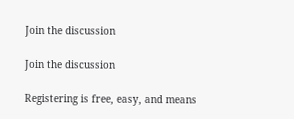Join the discussion

Join the discussion

Registering is free, easy, and means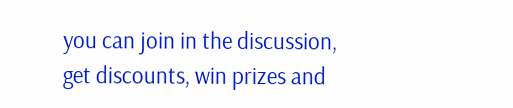you can join in the discussion, get discounts, win prizes and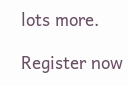lots more.

Register now